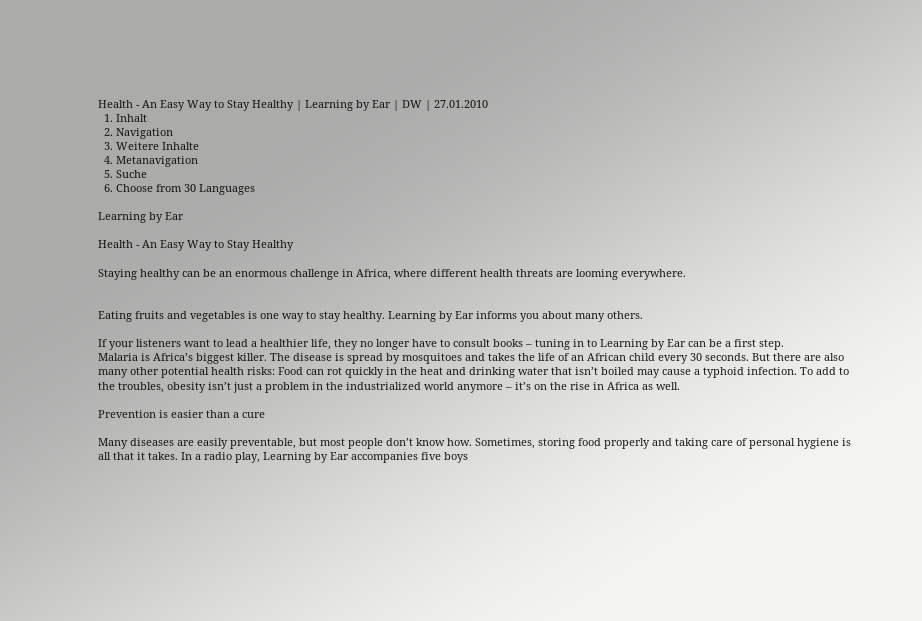Health - An Easy Way to Stay Healthy | Learning by Ear | DW | 27.01.2010
  1. Inhalt
  2. Navigation
  3. Weitere Inhalte
  4. Metanavigation
  5. Suche
  6. Choose from 30 Languages

Learning by Ear

Health - An Easy Way to Stay Healthy

Staying healthy can be an enormous challenge in Africa, where different health threats are looming everywhere.


Eating fruits and vegetables is one way to stay healthy. Learning by Ear informs you about many others.

If your listeners want to lead a healthier life, they no longer have to consult books – tuning in to Learning by Ear can be a first step.
Malaria is Africa’s biggest killer. The disease is spread by mosquitoes and takes the life of an African child every 30 seconds. But there are also many other potential health risks: Food can rot quickly in the heat and drinking water that isn’t boiled may cause a typhoid infection. To add to the troubles, obesity isn’t just a problem in the industrialized world anymore – it’s on the rise in Africa as well.

Prevention is easier than a cure

Many diseases are easily preventable, but most people don’t know how. Sometimes, storing food properly and taking care of personal hygiene is all that it takes. In a radio play, Learning by Ear accompanies five boys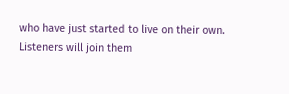who have just started to live on their own. Listeners will join them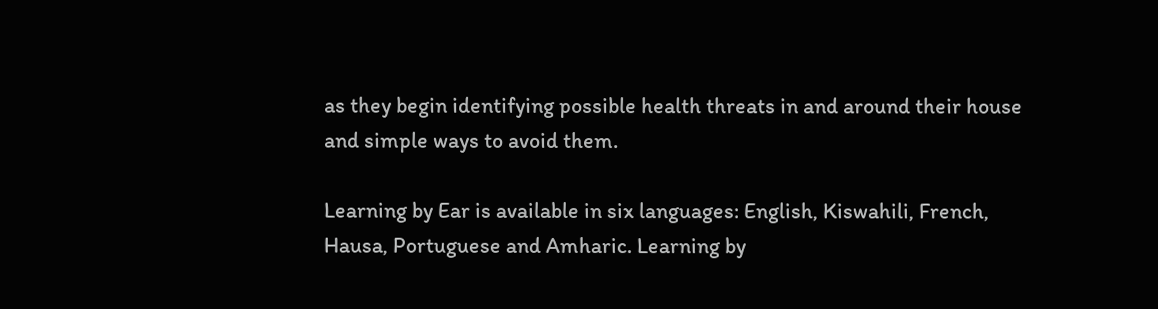as they begin identifying possible health threats in and around their house and simple ways to avoid them.

Learning by Ear is available in six languages: English, Kiswahili, French, Hausa, Portuguese and Amharic. Learning by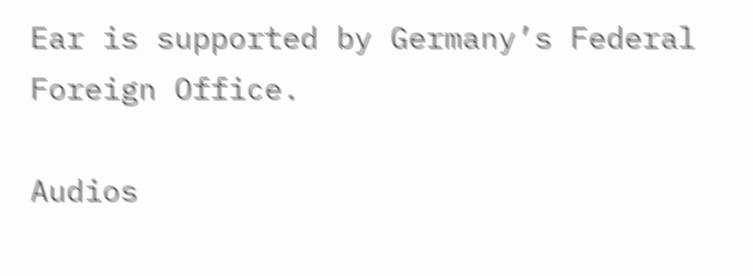Ear is supported by Germany’s Federal Foreign Office.

Audios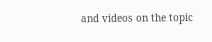and videos on the topic